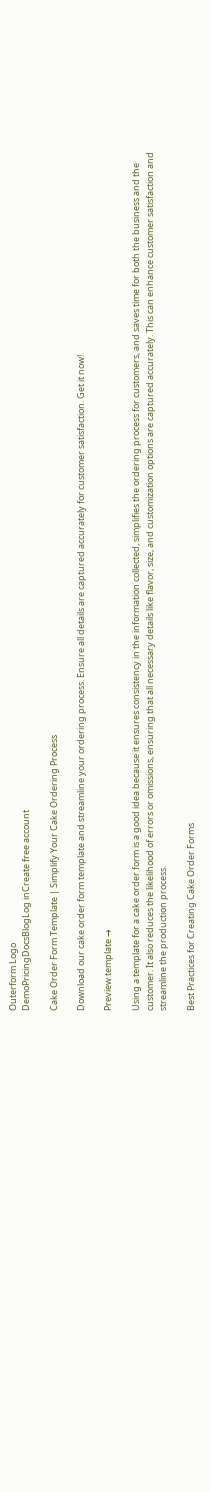Outerform Logo
DemoPricingDocsBlogLog inCreate free account

Cake Order Form Template | Simplify Your Cake Ordering Process

Download our cake order form template and streamline your ordering process. Ensure all details are captured accurately for customer satisfaction. Get it now!

Preview template →

Using a template for a cake order form is a good idea because it ensures consistency in the information collected, simplifies the ordering process for customers, and saves time for both the business and the customer. It also reduces the likelihood of errors or omissions, ensuring that all necessary details like flavor, size, and customization options are captured accurately. This can enhance customer satisfaction and streamline the production process.

Best Practices for Creating Cake Order Forms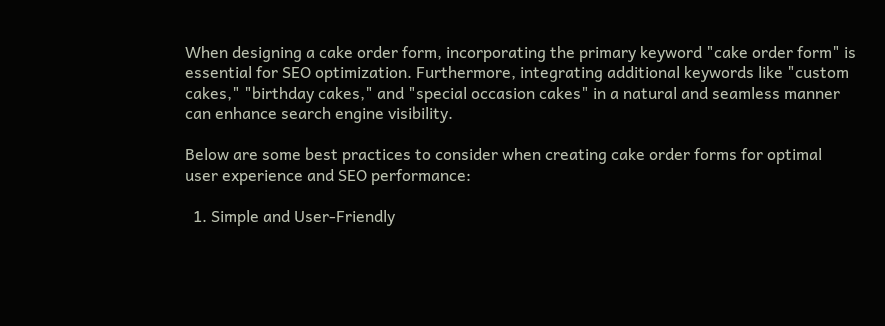When designing a cake order form, incorporating the primary keyword "cake order form" is essential for SEO optimization. Furthermore, integrating additional keywords like "custom cakes," "birthday cakes," and "special occasion cakes" in a natural and seamless manner can enhance search engine visibility.

Below are some best practices to consider when creating cake order forms for optimal user experience and SEO performance:

  1. Simple and User-Friendly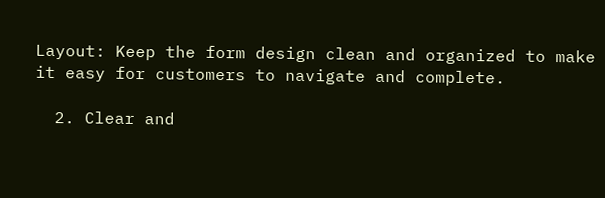Layout: Keep the form design clean and organized to make it easy for customers to navigate and complete.

  2. Clear and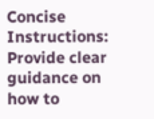Concise Instructions: Provide clear guidance on how to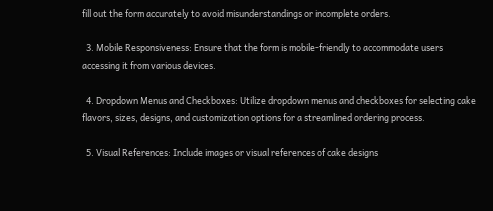fill out the form accurately to avoid misunderstandings or incomplete orders.

  3. Mobile Responsiveness: Ensure that the form is mobile-friendly to accommodate users accessing it from various devices.

  4. Dropdown Menus and Checkboxes: Utilize dropdown menus and checkboxes for selecting cake flavors, sizes, designs, and customization options for a streamlined ordering process.

  5. Visual References: Include images or visual references of cake designs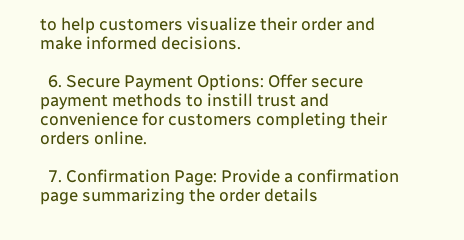to help customers visualize their order and make informed decisions.

  6. Secure Payment Options: Offer secure payment methods to instill trust and convenience for customers completing their orders online.

  7. Confirmation Page: Provide a confirmation page summarizing the order details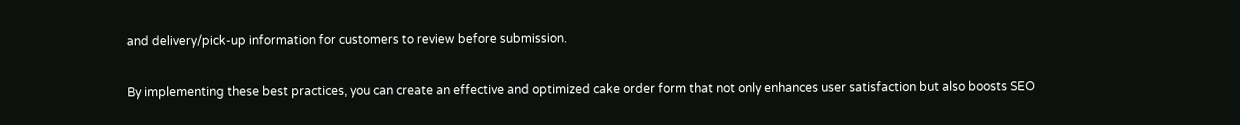and delivery/pick-up information for customers to review before submission.

By implementing these best practices, you can create an effective and optimized cake order form that not only enhances user satisfaction but also boosts SEO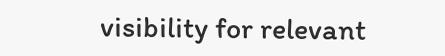visibility for relevant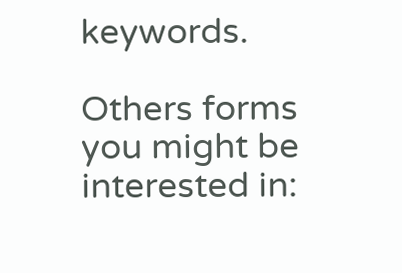keywords.

Others forms you might be interested in: